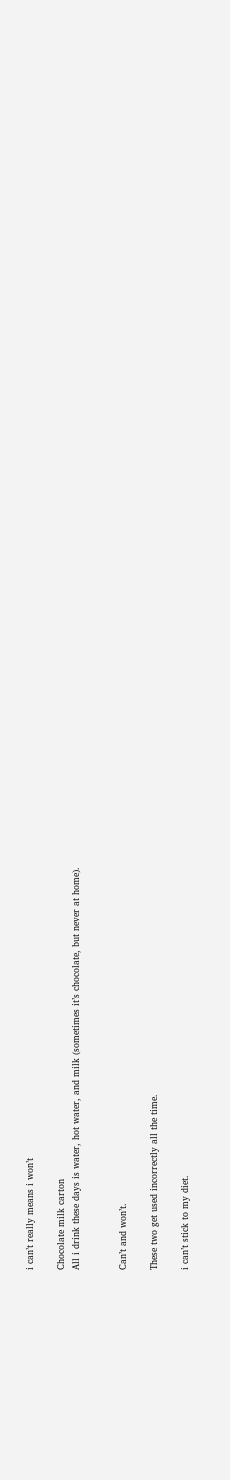i can’t really means i won’t

Chocolate milk carton
All i drink these days is water, hot water, and milk (sometimes it’s chocolate, but never at home).


Can’t and won’t.

These two get used incorrectly all the time.

i can’t stick to my diet.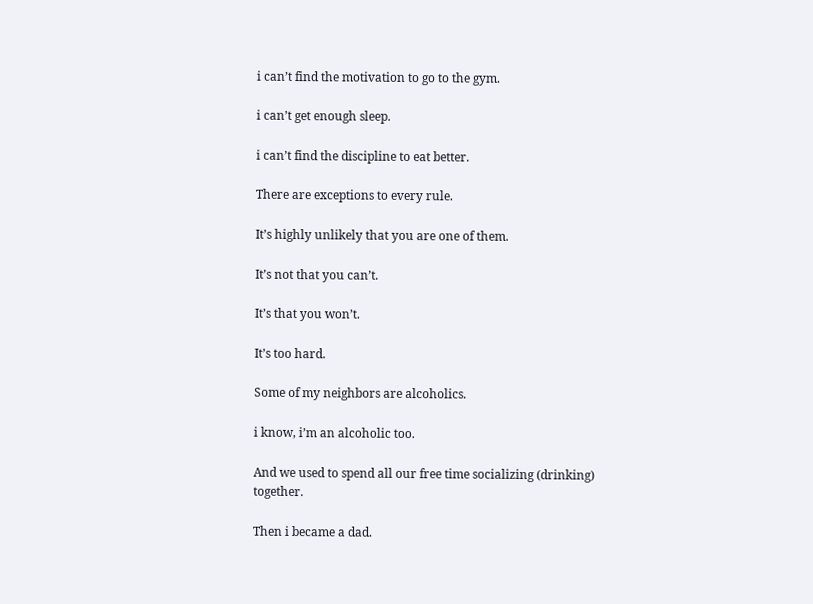i can’t find the motivation to go to the gym.

i can’t get enough sleep.

i can’t find the discipline to eat better.

There are exceptions to every rule.

It’s highly unlikely that you are one of them.

It’s not that you can’t.

It’s that you won’t.

It’s too hard.

Some of my neighbors are alcoholics.

i know, i’m an alcoholic too.

And we used to spend all our free time socializing (drinking) together.

Then i became a dad.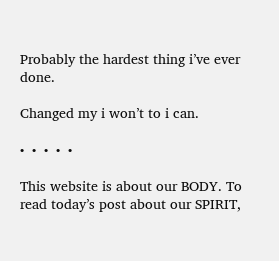Probably the hardest thing i’ve ever done.

Changed my i won’t to i can.

•  •  •  •  •

This website is about our BODY. To read today’s post about our SPIRIT,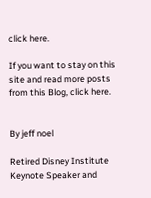click here.

If you want to stay on this site and read more posts from this Blog, click here.


By jeff noel

Retired Disney Institute Keynote Speaker and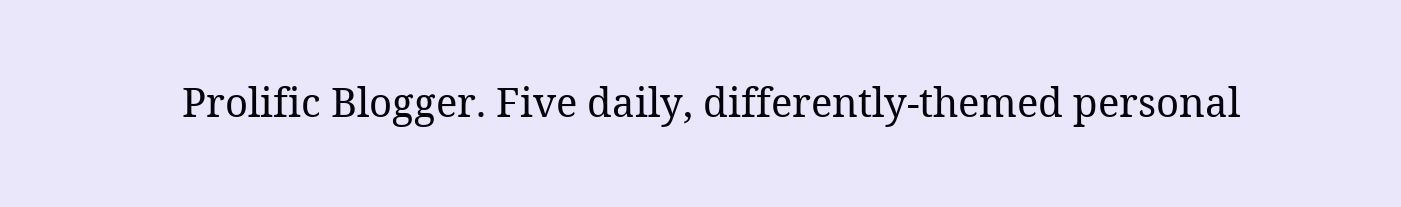Prolific Blogger. Five daily, differently-themed personal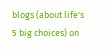blogs (about life's 5 big choices) on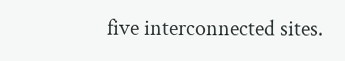five interconnected sites.